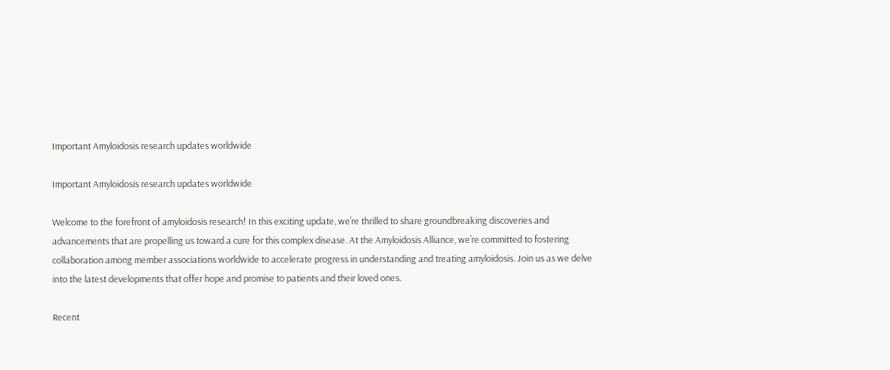Important Amyloidosis research updates worldwide

Important Amyloidosis research updates worldwide

Welcome to the forefront of amyloidosis research! In this exciting update, we’re thrilled to share groundbreaking discoveries and advancements that are propelling us toward a cure for this complex disease. At the Amyloidosis Alliance, we’re committed to fostering collaboration among member associations worldwide to accelerate progress in understanding and treating amyloidosis. Join us as we delve into the latest developments that offer hope and promise to patients and their loved ones.

Recent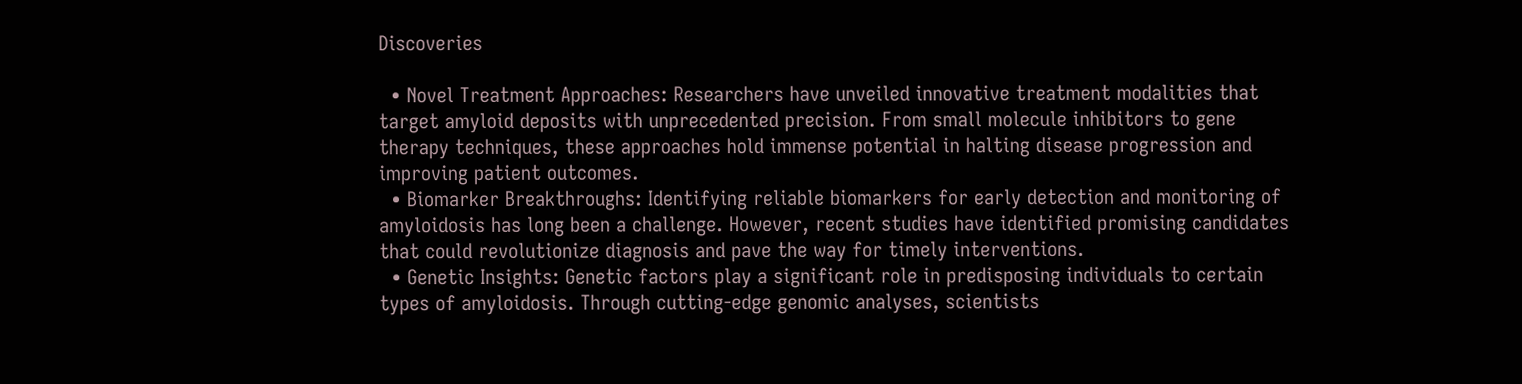Discoveries

  • Novel Treatment Approaches: Researchers have unveiled innovative treatment modalities that target amyloid deposits with unprecedented precision. From small molecule inhibitors to gene therapy techniques, these approaches hold immense potential in halting disease progression and improving patient outcomes.
  • Biomarker Breakthroughs: Identifying reliable biomarkers for early detection and monitoring of amyloidosis has long been a challenge. However, recent studies have identified promising candidates that could revolutionize diagnosis and pave the way for timely interventions.
  • Genetic Insights: Genetic factors play a significant role in predisposing individuals to certain types of amyloidosis. Through cutting-edge genomic analyses, scientists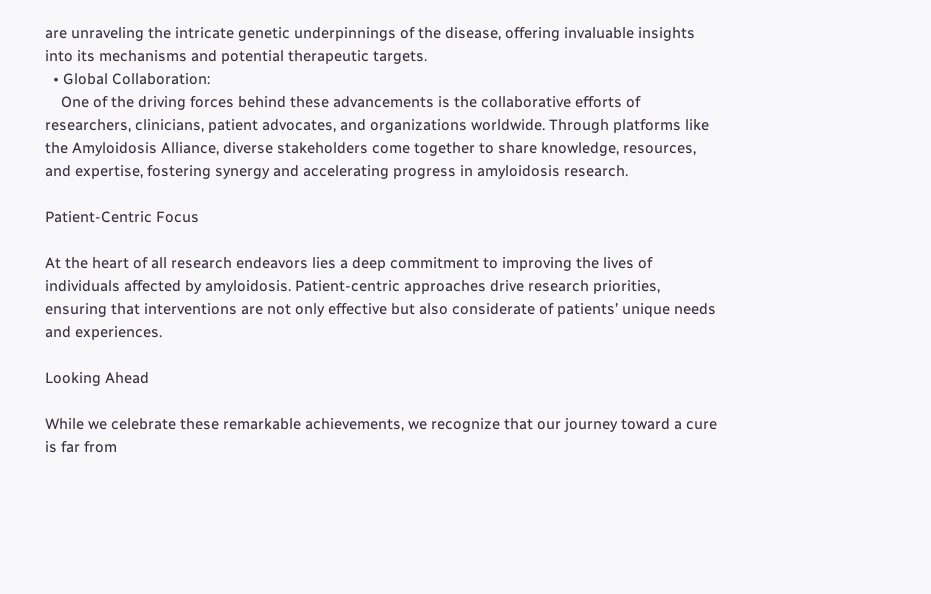are unraveling the intricate genetic underpinnings of the disease, offering invaluable insights into its mechanisms and potential therapeutic targets.
  • Global Collaboration:
    One of the driving forces behind these advancements is the collaborative efforts of researchers, clinicians, patient advocates, and organizations worldwide. Through platforms like the Amyloidosis Alliance, diverse stakeholders come together to share knowledge, resources, and expertise, fostering synergy and accelerating progress in amyloidosis research.

Patient-Centric Focus

At the heart of all research endeavors lies a deep commitment to improving the lives of individuals affected by amyloidosis. Patient-centric approaches drive research priorities, ensuring that interventions are not only effective but also considerate of patients’ unique needs and experiences.

Looking Ahead

While we celebrate these remarkable achievements, we recognize that our journey toward a cure is far from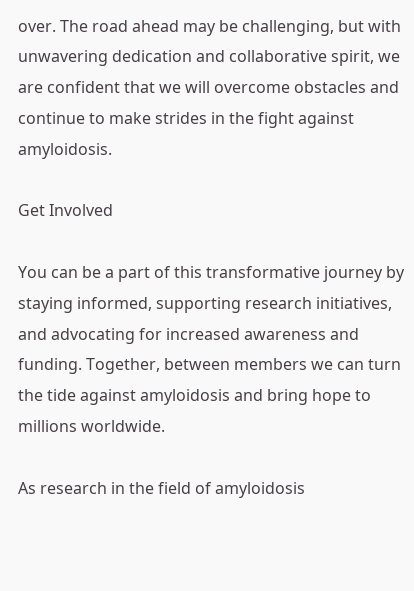over. The road ahead may be challenging, but with unwavering dedication and collaborative spirit, we are confident that we will overcome obstacles and continue to make strides in the fight against amyloidosis.

Get Involved

You can be a part of this transformative journey by staying informed, supporting research initiatives, and advocating for increased awareness and funding. Together, between members we can turn the tide against amyloidosis and bring hope to millions worldwide.

As research in the field of amyloidosis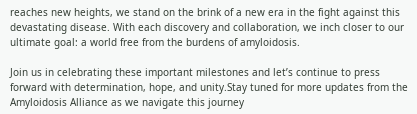reaches new heights, we stand on the brink of a new era in the fight against this devastating disease. With each discovery and collaboration, we inch closer to our ultimate goal: a world free from the burdens of amyloidosis.

Join us in celebrating these important milestones and let’s continue to press forward with determination, hope, and unity.Stay tuned for more updates from the Amyloidosis Alliance as we navigate this journey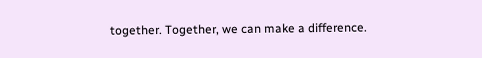together. Together, we can make a difference.